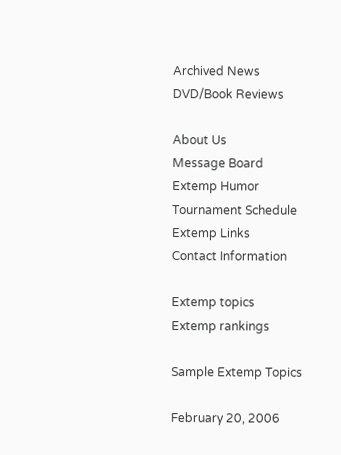Archived News
DVD/Book Reviews

About Us
Message Board
Extemp Humor
Tournament Schedule
Extemp Links
Contact Information

Extemp topics
Extemp rankings

Sample Extemp Topics

February 20, 2006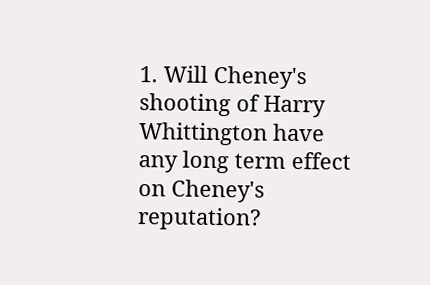1. Will Cheney's shooting of Harry Whittington have any long term effect on Cheney's reputation?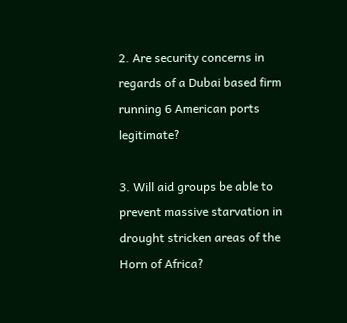2. Are security concerns in regards of a Dubai based firm running 6 American ports legitimate?

3. Will aid groups be able to prevent massive starvation in drought stricken areas of the Horn of Africa?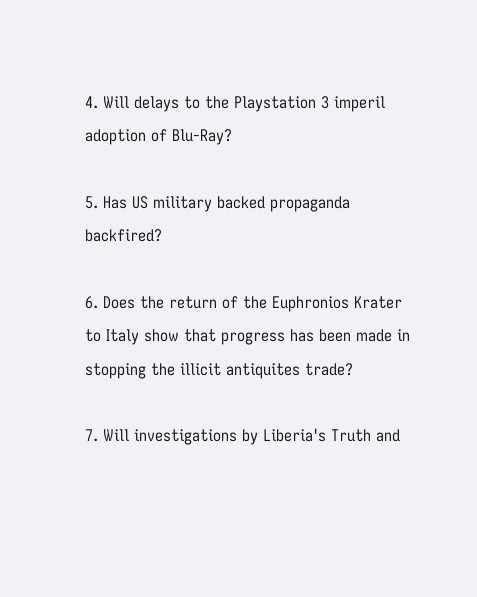4. Will delays to the Playstation 3 imperil adoption of Blu-Ray?

5. Has US military backed propaganda backfired?

6. Does the return of the Euphronios Krater to Italy show that progress has been made in stopping the illicit antiquites trade?

7. Will investigations by Liberia's Truth and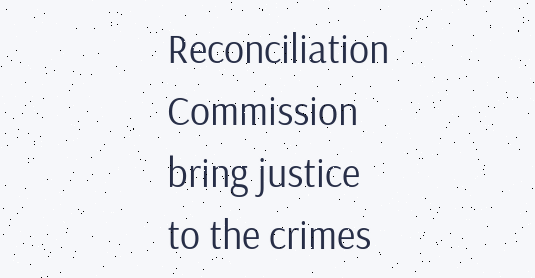Reconciliation Commission bring justice to the crimes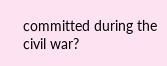committed during the civil war?